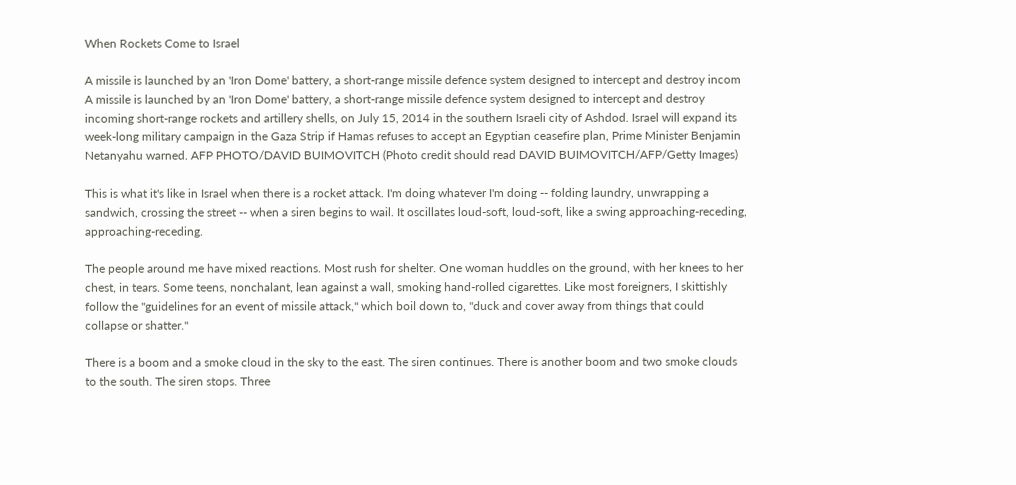When Rockets Come to Israel

A missile is launched by an 'Iron Dome' battery, a short-range missile defence system designed to intercept and destroy incom
A missile is launched by an 'Iron Dome' battery, a short-range missile defence system designed to intercept and destroy incoming short-range rockets and artillery shells, on July 15, 2014 in the southern Israeli city of Ashdod. Israel will expand its week-long military campaign in the Gaza Strip if Hamas refuses to accept an Egyptian ceasefire plan, Prime Minister Benjamin Netanyahu warned. AFP PHOTO/DAVID BUIMOVITCH (Photo credit should read DAVID BUIMOVITCH/AFP/Getty Images)

This is what it's like in Israel when there is a rocket attack. I'm doing whatever I'm doing -- folding laundry, unwrapping a sandwich, crossing the street -- when a siren begins to wail. It oscillates loud-soft, loud-soft, like a swing approaching-receding, approaching-receding.

The people around me have mixed reactions. Most rush for shelter. One woman huddles on the ground, with her knees to her chest, in tears. Some teens, nonchalant, lean against a wall, smoking hand-rolled cigarettes. Like most foreigners, I skittishly follow the "guidelines for an event of missile attack," which boil down to, "duck and cover away from things that could collapse or shatter."

There is a boom and a smoke cloud in the sky to the east. The siren continues. There is another boom and two smoke clouds to the south. The siren stops. Three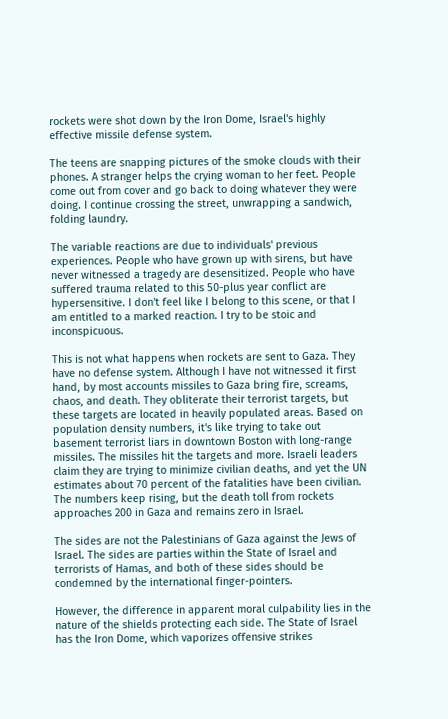rockets were shot down by the Iron Dome, Israel's highly effective missile defense system.

The teens are snapping pictures of the smoke clouds with their phones. A stranger helps the crying woman to her feet. People come out from cover and go back to doing whatever they were doing. I continue crossing the street, unwrapping a sandwich, folding laundry.

The variable reactions are due to individuals' previous experiences. People who have grown up with sirens, but have never witnessed a tragedy are desensitized. People who have suffered trauma related to this 50-plus year conflict are hypersensitive. I don't feel like I belong to this scene, or that I am entitled to a marked reaction. I try to be stoic and inconspicuous.

This is not what happens when rockets are sent to Gaza. They have no defense system. Although I have not witnessed it first hand, by most accounts missiles to Gaza bring fire, screams, chaos, and death. They obliterate their terrorist targets, but these targets are located in heavily populated areas. Based on population density numbers, it's like trying to take out basement terrorist liars in downtown Boston with long-range missiles. The missiles hit the targets and more. Israeli leaders claim they are trying to minimize civilian deaths, and yet the UN estimates about 70 percent of the fatalities have been civilian. The numbers keep rising, but the death toll from rockets approaches 200 in Gaza and remains zero in Israel.

The sides are not the Palestinians of Gaza against the Jews of Israel. The sides are parties within the State of Israel and terrorists of Hamas, and both of these sides should be condemned by the international finger-pointers.

However, the difference in apparent moral culpability lies in the nature of the shields protecting each side. The State of Israel has the Iron Dome, which vaporizes offensive strikes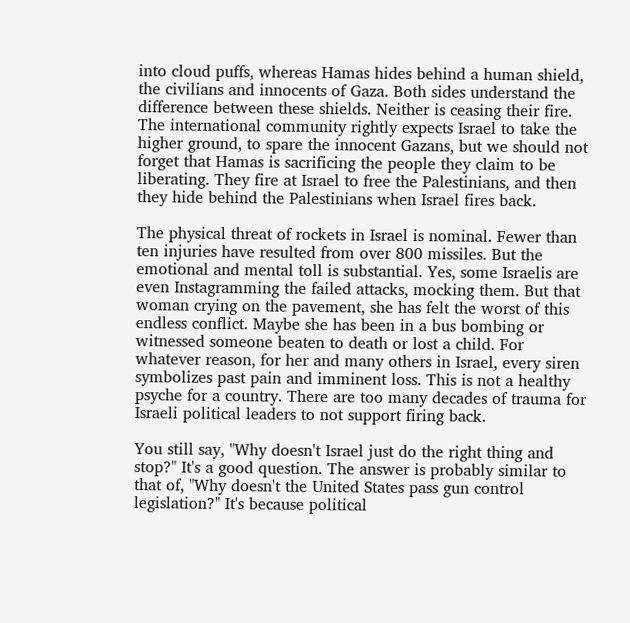into cloud puffs, whereas Hamas hides behind a human shield, the civilians and innocents of Gaza. Both sides understand the difference between these shields. Neither is ceasing their fire. The international community rightly expects Israel to take the higher ground, to spare the innocent Gazans, but we should not forget that Hamas is sacrificing the people they claim to be liberating. They fire at Israel to free the Palestinians, and then they hide behind the Palestinians when Israel fires back.

The physical threat of rockets in Israel is nominal. Fewer than ten injuries have resulted from over 800 missiles. But the emotional and mental toll is substantial. Yes, some Israelis are even Instagramming the failed attacks, mocking them. But that woman crying on the pavement, she has felt the worst of this endless conflict. Maybe she has been in a bus bombing or witnessed someone beaten to death or lost a child. For whatever reason, for her and many others in Israel, every siren symbolizes past pain and imminent loss. This is not a healthy psyche for a country. There are too many decades of trauma for Israeli political leaders to not support firing back.

You still say, "Why doesn't Israel just do the right thing and stop?" It's a good question. The answer is probably similar to that of, "Why doesn't the United States pass gun control legislation?" It's because political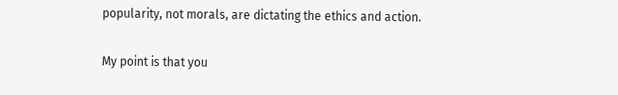popularity, not morals, are dictating the ethics and action.

My point is that you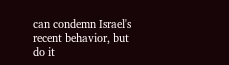can condemn Israel's recent behavior, but do it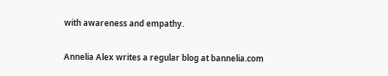with awareness and empathy.

Annelia Alex writes a regular blog at bannelia.com